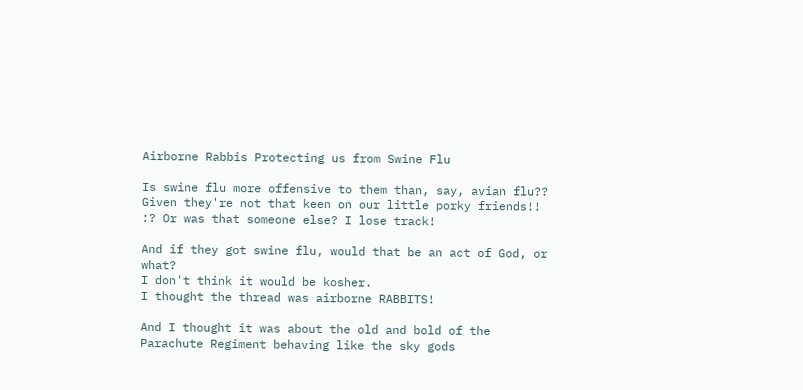Airborne Rabbis Protecting us from Swine Flu

Is swine flu more offensive to them than, say, avian flu?? Given they're not that keen on our little porky friends!! :? Or was that someone else? I lose track!

And if they got swine flu, would that be an act of God, or what?
I don't think it would be kosher.
I thought the thread was airborne RABBITS!

And I thought it was about the old and bold of the Parachute Regiment behaving like the sky gods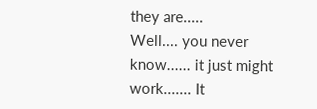they are.....
Well.... you never know...... it just might work....... It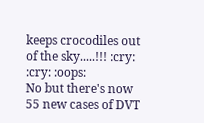keeps crocodiles out of the sky.....!!! :cry: :cry: :oops:
No but there's now 55 new cases of DVT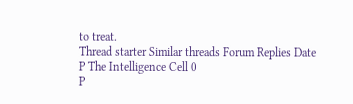to treat.
Thread starter Similar threads Forum Replies Date
P The Intelligence Cell 0
P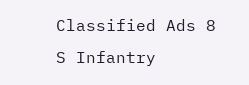Classified Ads 8
S Infantry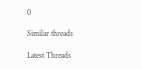0

Similar threads

Latest Threads